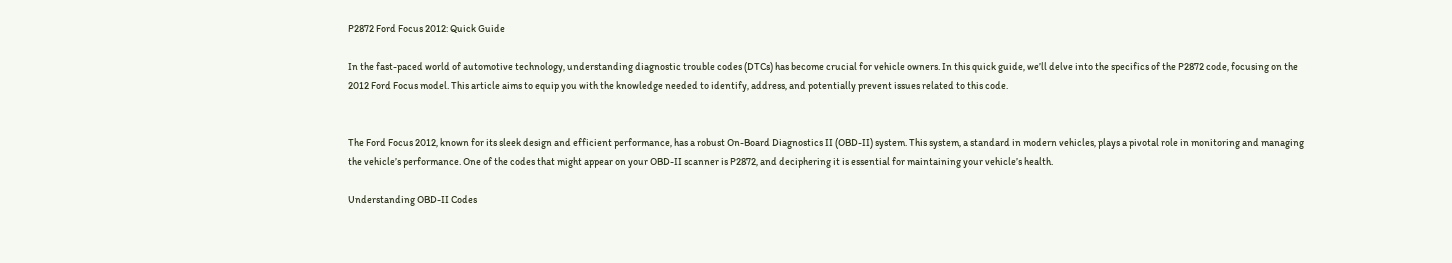P2872 Ford Focus 2012: Quick Guide

In the fast-paced world of automotive technology, understanding diagnostic trouble codes (DTCs) has become crucial for vehicle owners. In this quick guide, we’ll delve into the specifics of the P2872 code, focusing on the 2012 Ford Focus model. This article aims to equip you with the knowledge needed to identify, address, and potentially prevent issues related to this code.


The Ford Focus 2012, known for its sleek design and efficient performance, has a robust On-Board Diagnostics II (OBD-II) system. This system, a standard in modern vehicles, plays a pivotal role in monitoring and managing the vehicle’s performance. One of the codes that might appear on your OBD-II scanner is P2872, and deciphering it is essential for maintaining your vehicle’s health.

Understanding OBD-II Codes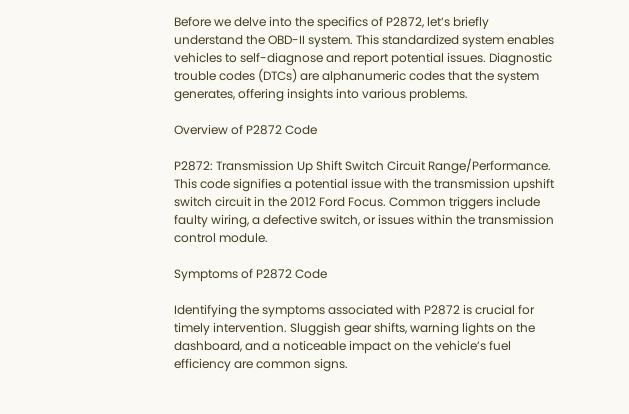Before we delve into the specifics of P2872, let’s briefly understand the OBD-II system. This standardized system enables vehicles to self-diagnose and report potential issues. Diagnostic trouble codes (DTCs) are alphanumeric codes that the system generates, offering insights into various problems.

Overview of P2872 Code

P2872: Transmission Up Shift Switch Circuit Range/Performance. This code signifies a potential issue with the transmission upshift switch circuit in the 2012 Ford Focus. Common triggers include faulty wiring, a defective switch, or issues within the transmission control module.

Symptoms of P2872 Code

Identifying the symptoms associated with P2872 is crucial for timely intervention. Sluggish gear shifts, warning lights on the dashboard, and a noticeable impact on the vehicle’s fuel efficiency are common signs.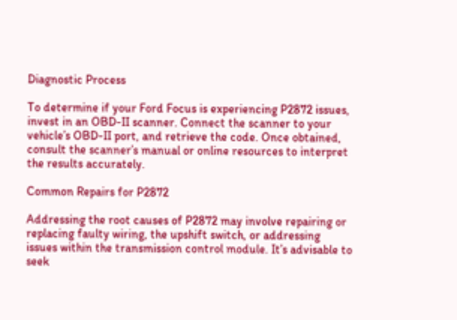Diagnostic Process

To determine if your Ford Focus is experiencing P2872 issues, invest in an OBD-II scanner. Connect the scanner to your vehicle’s OBD-II port, and retrieve the code. Once obtained, consult the scanner’s manual or online resources to interpret the results accurately.

Common Repairs for P2872

Addressing the root causes of P2872 may involve repairing or replacing faulty wiring, the upshift switch, or addressing issues within the transmission control module. It’s advisable to seek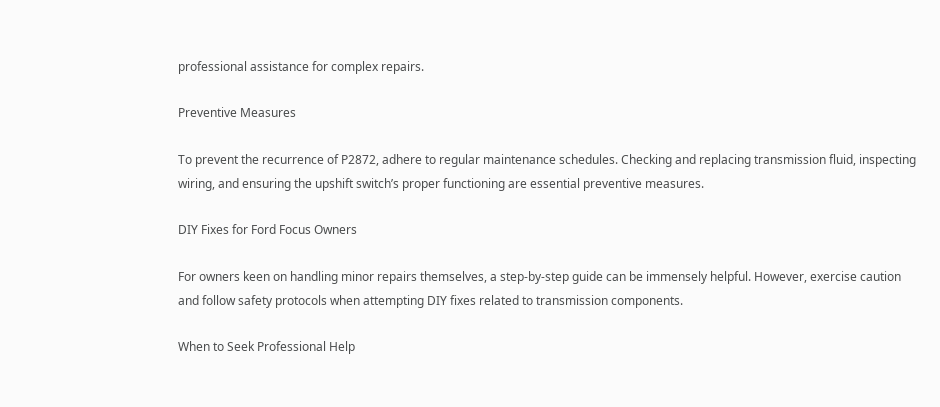professional assistance for complex repairs.

Preventive Measures

To prevent the recurrence of P2872, adhere to regular maintenance schedules. Checking and replacing transmission fluid, inspecting wiring, and ensuring the upshift switch’s proper functioning are essential preventive measures.

DIY Fixes for Ford Focus Owners

For owners keen on handling minor repairs themselves, a step-by-step guide can be immensely helpful. However, exercise caution and follow safety protocols when attempting DIY fixes related to transmission components.

When to Seek Professional Help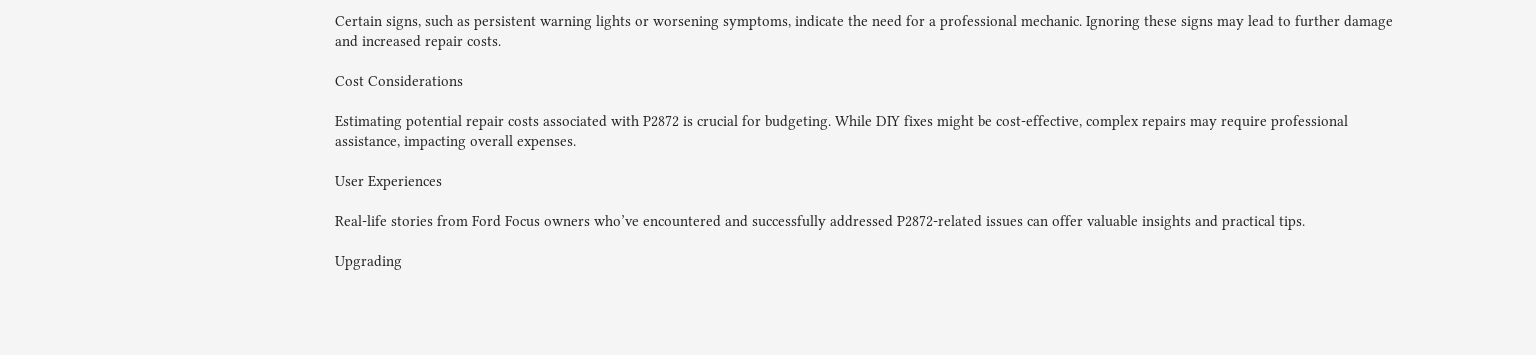Certain signs, such as persistent warning lights or worsening symptoms, indicate the need for a professional mechanic. Ignoring these signs may lead to further damage and increased repair costs.

Cost Considerations

Estimating potential repair costs associated with P2872 is crucial for budgeting. While DIY fixes might be cost-effective, complex repairs may require professional assistance, impacting overall expenses.

User Experiences

Real-life stories from Ford Focus owners who’ve encountered and successfully addressed P2872-related issues can offer valuable insights and practical tips.

Upgrading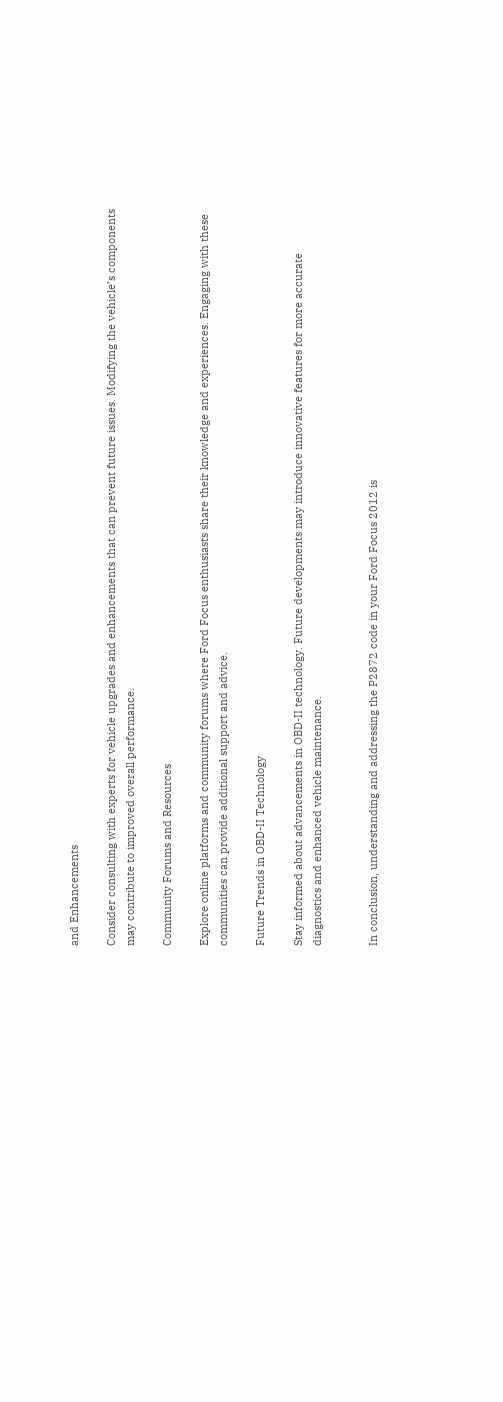and Enhancements

Consider consulting with experts for vehicle upgrades and enhancements that can prevent future issues. Modifying the vehicle’s components may contribute to improved overall performance.

Community Forums and Resources

Explore online platforms and community forums where Ford Focus enthusiasts share their knowledge and experiences. Engaging with these communities can provide additional support and advice.

Future Trends in OBD-II Technology

Stay informed about advancements in OBD-II technology. Future developments may introduce innovative features for more accurate diagnostics and enhanced vehicle maintenance.


In conclusion, understanding and addressing the P2872 code in your Ford Focus 2012 is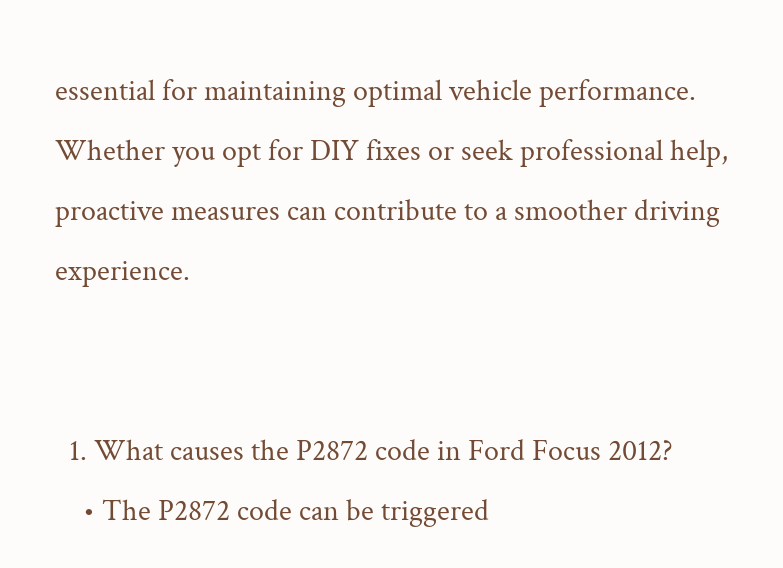essential for maintaining optimal vehicle performance. Whether you opt for DIY fixes or seek professional help, proactive measures can contribute to a smoother driving experience.


  1. What causes the P2872 code in Ford Focus 2012?
    • The P2872 code can be triggered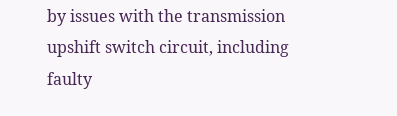by issues with the transmission upshift switch circuit, including faulty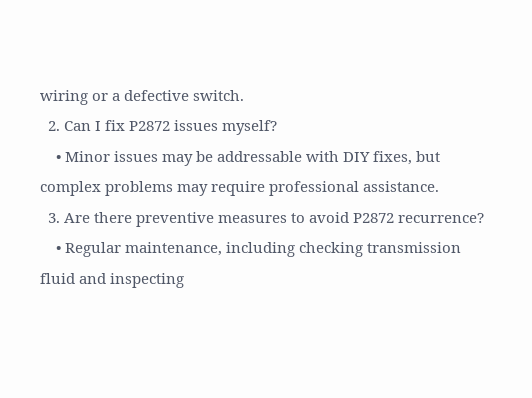wiring or a defective switch.
  2. Can I fix P2872 issues myself?
    • Minor issues may be addressable with DIY fixes, but complex problems may require professional assistance.
  3. Are there preventive measures to avoid P2872 recurrence?
    • Regular maintenance, including checking transmission fluid and inspecting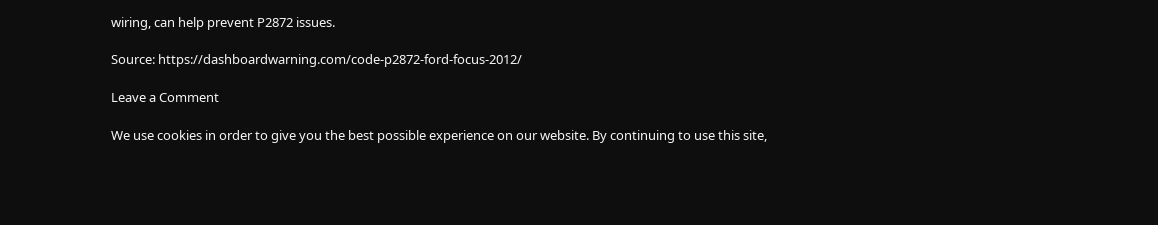wiring, can help prevent P2872 issues.

Source: https://dashboardwarning.com/code-p2872-ford-focus-2012/

Leave a Comment

We use cookies in order to give you the best possible experience on our website. By continuing to use this site,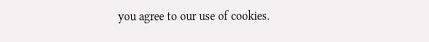you agree to our use of cookies.